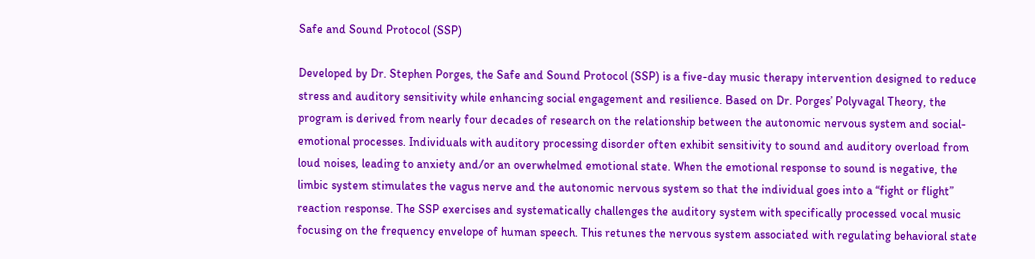Safe and Sound Protocol (SSP)

Developed by Dr. Stephen Porges, the Safe and Sound Protocol (SSP) is a five-day music therapy intervention designed to reduce stress and auditory sensitivity while enhancing social engagement and resilience. Based on Dr. Porges’ Polyvagal Theory, the program is derived from nearly four decades of research on the relationship between the autonomic nervous system and social-emotional processes. Individuals with auditory processing disorder often exhibit sensitivity to sound and auditory overload from loud noises, leading to anxiety and/or an overwhelmed emotional state. When the emotional response to sound is negative, the limbic system stimulates the vagus nerve and the autonomic nervous system so that the individual goes into a “fight or flight” reaction response. The SSP exercises and systematically challenges the auditory system with specifically processed vocal music focusing on the frequency envelope of human speech. This retunes the nervous system associated with regulating behavioral state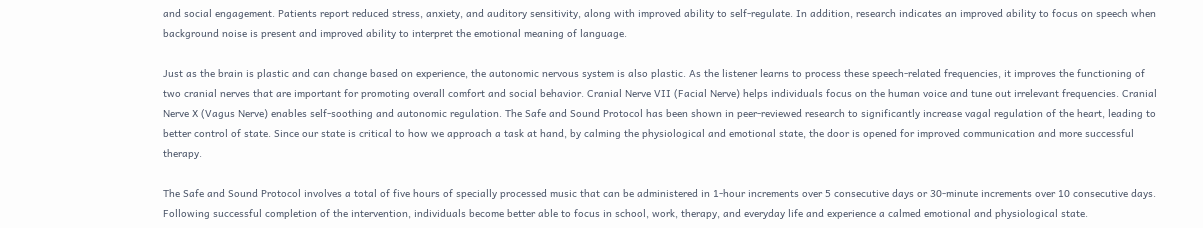and social engagement. Patients report reduced stress, anxiety, and auditory sensitivity, along with improved ability to self-regulate. In addition, research indicates an improved ability to focus on speech when background noise is present and improved ability to interpret the emotional meaning of language.

Just as the brain is plastic and can change based on experience, the autonomic nervous system is also plastic. As the listener learns to process these speech-related frequencies, it improves the functioning of two cranial nerves that are important for promoting overall comfort and social behavior. Cranial Nerve VII (Facial Nerve) helps individuals focus on the human voice and tune out irrelevant frequencies. Cranial Nerve X (Vagus Nerve) enables self-soothing and autonomic regulation. The Safe and Sound Protocol has been shown in peer-reviewed research to significantly increase vagal regulation of the heart, leading to better control of state. Since our state is critical to how we approach a task at hand, by calming the physiological and emotional state, the door is opened for improved communication and more successful therapy.

The Safe and Sound Protocol involves a total of five hours of specially processed music that can be administered in 1-hour increments over 5 consecutive days or 30-minute increments over 10 consecutive days. Following successful completion of the intervention, individuals become better able to focus in school, work, therapy, and everyday life and experience a calmed emotional and physiological state.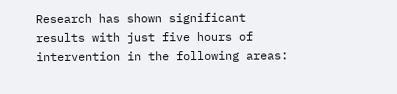Research has shown significant results with just five hours of intervention in the following areas: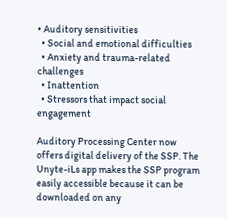• Auditory sensitivities
  • Social and emotional difficulties
  • Anxiety and trauma-related challenges
  • Inattention
  • Stressors that impact social engagement

Auditory Processing Center now offers digital delivery of the SSP. The Unyte-iLs app makes the SSP program easily accessible because it can be downloaded on any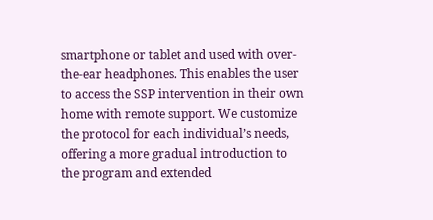smartphone or tablet and used with over-the-ear headphones. This enables the user to access the SSP intervention in their own home with remote support. We customize the protocol for each individual’s needs, offering a more gradual introduction to the program and extended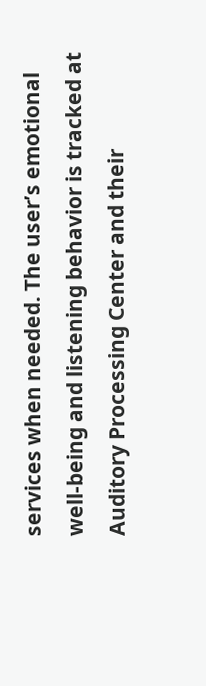services when needed. The user’s emotional well-being and listening behavior is tracked at Auditory Processing Center and their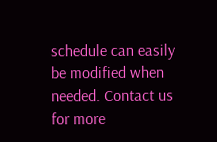schedule can easily be modified when needed. Contact us for more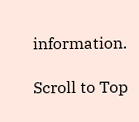information.

Scroll to Top